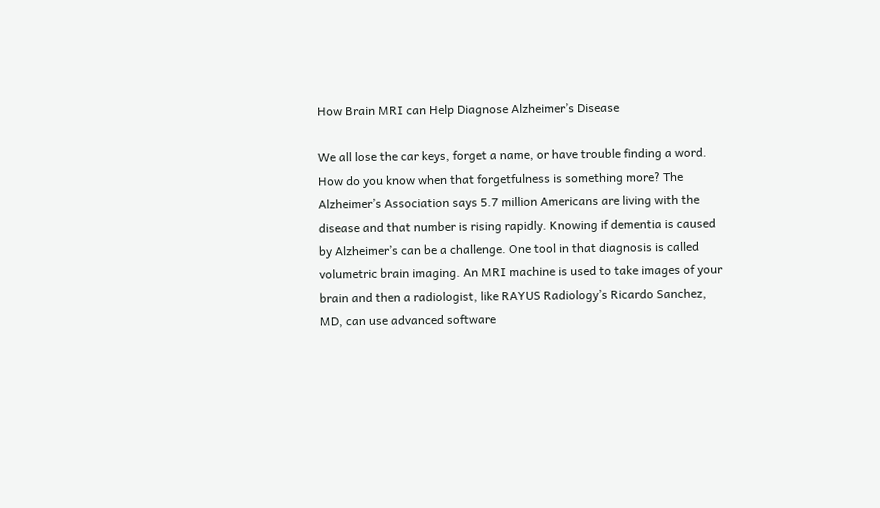How Brain MRI can Help Diagnose Alzheimer’s Disease

We all lose the car keys, forget a name, or have trouble finding a word. How do you know when that forgetfulness is something more? The Alzheimer’s Association says 5.7 million Americans are living with the disease and that number is rising rapidly. Knowing if dementia is caused by Alzheimer’s can be a challenge. One tool in that diagnosis is called volumetric brain imaging. An MRI machine is used to take images of your brain and then a radiologist, like RAYUS Radiology’s Ricardo Sanchez, MD, can use advanced software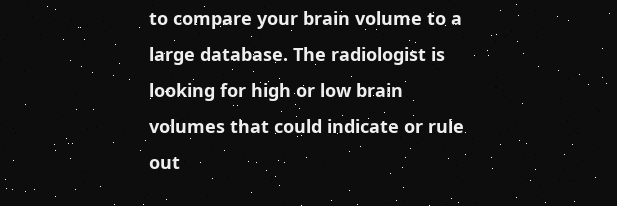to compare your brain volume to a large database. The radiologist is looking for high or low brain volumes that could indicate or rule out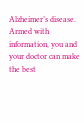Alzheimer’s disease. Armed with information, you and your doctor can make the best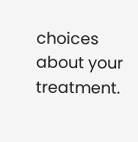choices about your treatment.